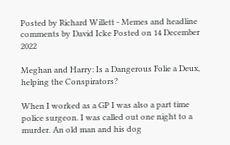Posted by Richard Willett - Memes and headline comments by David Icke Posted on 14 December 2022

Meghan and Harry: Is a Dangerous Folie a Deux, helping the Conspirators?

When I worked as a GP I was also a part time police surgeon. I was called out one night to a murder. An old man and his dog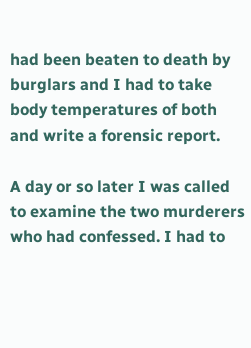had been beaten to death by burglars and I had to take body temperatures of both and write a forensic report.

A day or so later I was called to examine the two murderers who had confessed. I had to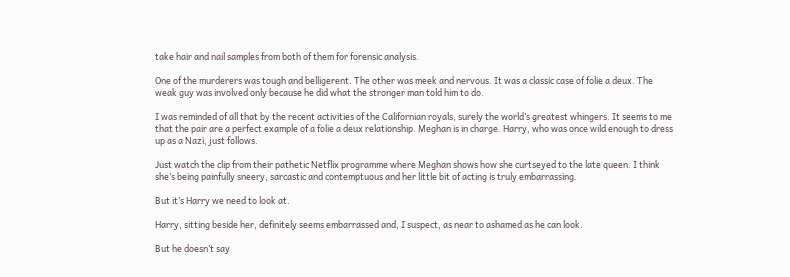take hair and nail samples from both of them for forensic analysis.

One of the murderers was tough and belligerent. The other was meek and nervous. It was a classic case of folie a deux. The weak guy was involved only because he did what the stronger man told him to do.

I was reminded of all that by the recent activities of the Californian royals, surely the world’s greatest whingers. It seems to me that the pair are a perfect example of a folie a deux relationship. Meghan is in charge. Harry, who was once wild enough to dress up as a Nazi, just follows.

Just watch the clip from their pathetic Netflix programme where Meghan shows how she curtseyed to the late queen. I think she’s being painfully sneery, sarcastic and contemptuous and her little bit of acting is truly embarrassing.

But it’s Harry we need to look at.

Harry, sitting beside her, definitely seems embarrassed and, I suspect, as near to ashamed as he can look.

But he doesn’t say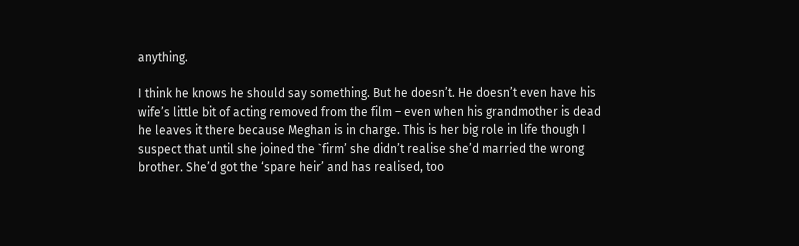anything.

I think he knows he should say something. But he doesn’t. He doesn’t even have his wife’s little bit of acting removed from the film – even when his grandmother is dead he leaves it there because Meghan is in charge. This is her big role in life though I suspect that until she joined the `firm’ she didn’t realise she’d married the wrong brother. She’d got the ‘spare heir’ and has realised, too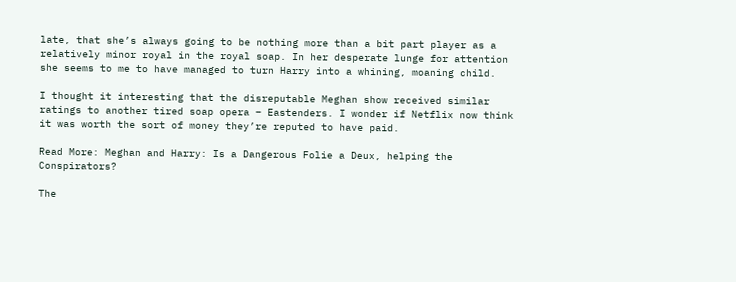late, that she’s always going to be nothing more than a bit part player as a relatively minor royal in the royal soap. In her desperate lunge for attention she seems to me to have managed to turn Harry into a whining, moaning child.

I thought it interesting that the disreputable Meghan show received similar ratings to another tired soap opera – Eastenders. I wonder if Netflix now think it was worth the sort of money they’re reputed to have paid.

Read More: Meghan and Harry: Is a Dangerous Folie a Deux, helping the Conspirators?

The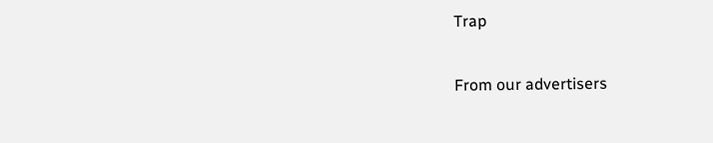Trap

From our advertisers